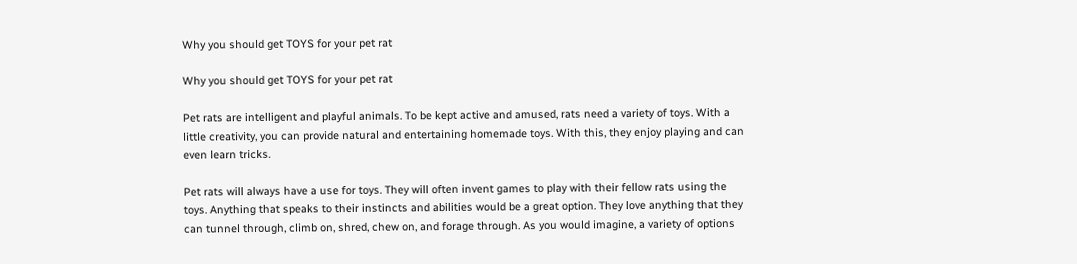Why you should get TOYS for your pet rat

Why you should get TOYS for your pet rat

Pet rats are intelligent and playful animals. To be kept active and amused, rats need a variety of toys. With a little creativity, you can provide natural and entertaining homemade toys. With this, they enjoy playing and can even learn tricks.

Pet rats will always have a use for toys. They will often invent games to play with their fellow rats using the toys. Anything that speaks to their instincts and abilities would be a great option. They love anything that they can tunnel through, climb on, shred, chew on, and forage through. As you would imagine, a variety of options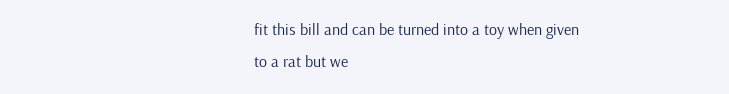fit this bill and can be turned into a toy when given to a rat but we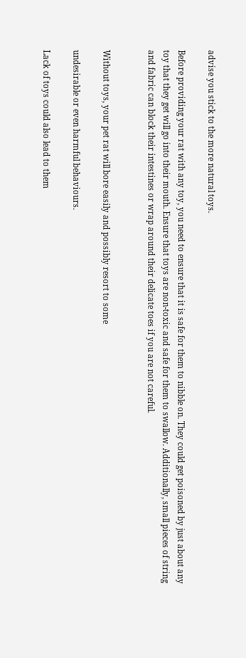advise you stick to the more natural toys.

Before providing your rat with any toy, you need to ensure that it is safe for them to nibble on. They could get poisoned by just about any toy that they get will go into their mouth. Ensure that toys are non-toxic and safe for them to swallow. Additionally, small pieces of string and fabric can block their intestines or wrap around their delicate toes if you are not careful.


Without toys, your pet rat will bore easily and possibly resort to some

undesirable or even harmful behaviours.

Lack of toys could also lead to them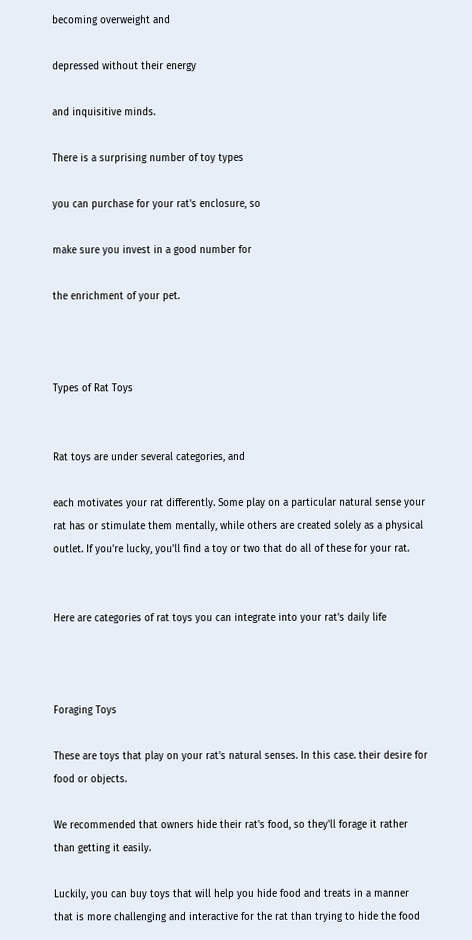becoming overweight and

depressed without their energy

and inquisitive minds.

There is a surprising number of toy types

you can purchase for your rat's enclosure, so

make sure you invest in a good number for

the enrichment of your pet.



Types of Rat Toys


Rat toys are under several categories, and

each motivates your rat differently. Some play on a particular natural sense your rat has or stimulate them mentally, while others are created solely as a physical outlet. If you're lucky, you'll find a toy or two that do all of these for your rat.


Here are categories of rat toys you can integrate into your rat's daily life



Foraging Toys

These are toys that play on your rat's natural senses. In this case. their desire for food or objects.

We recommended that owners hide their rat's food, so they'll forage it rather than getting it easily.

Luckily, you can buy toys that will help you hide food and treats in a manner that is more challenging and interactive for the rat than trying to hide the food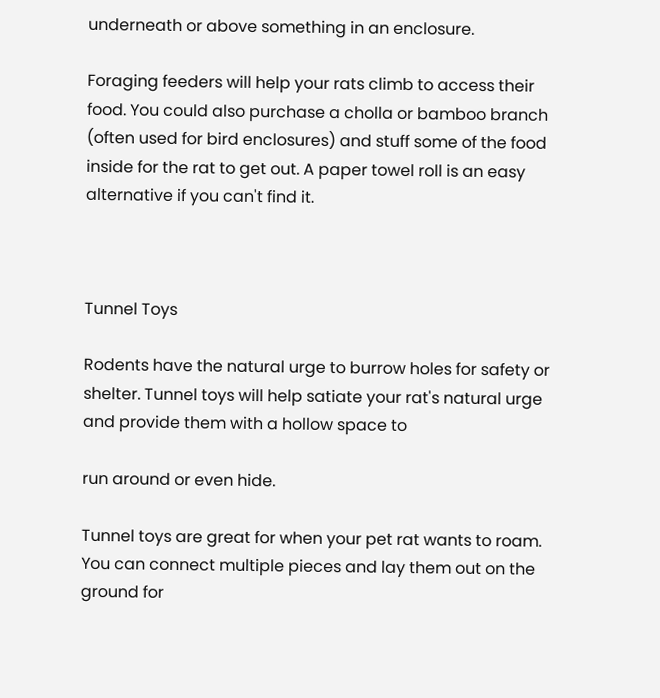underneath or above something in an enclosure.

Foraging feeders will help your rats climb to access their food. You could also purchase a cholla or bamboo branch (often used for bird enclosures) and stuff some of the food inside for the rat to get out. A paper towel roll is an easy alternative if you can't find it.



Tunnel Toys

Rodents have the natural urge to burrow holes for safety or shelter. Tunnel toys will help satiate your rat's natural urge and provide them with a hollow space to

run around or even hide.

Tunnel toys are great for when your pet rat wants to roam. You can connect multiple pieces and lay them out on the ground for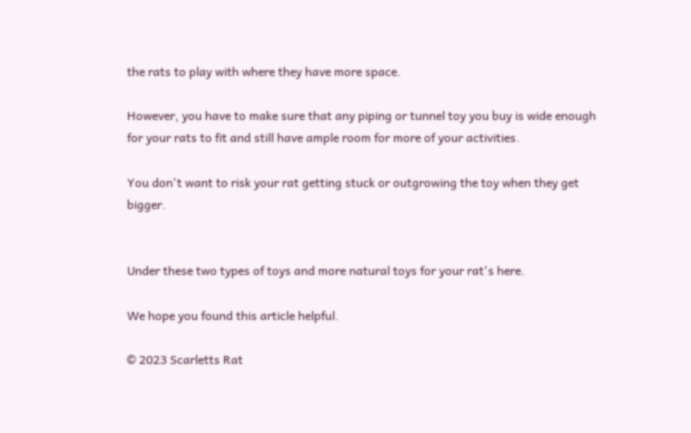the rats to play with where they have more space.

However, you have to make sure that any piping or tunnel toy you buy is wide enough for your rats to fit and still have ample room for more of your activities.

You don't want to risk your rat getting stuck or outgrowing the toy when they get bigger.


Under these two types of toys and more natural toys for your rat's here.

We hope you found this article helpful.

© 2023 Scarletts Rat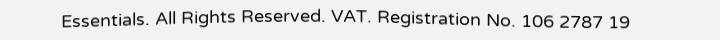Essentials. All Rights Reserved. VAT. Registration No. 106 2787 19